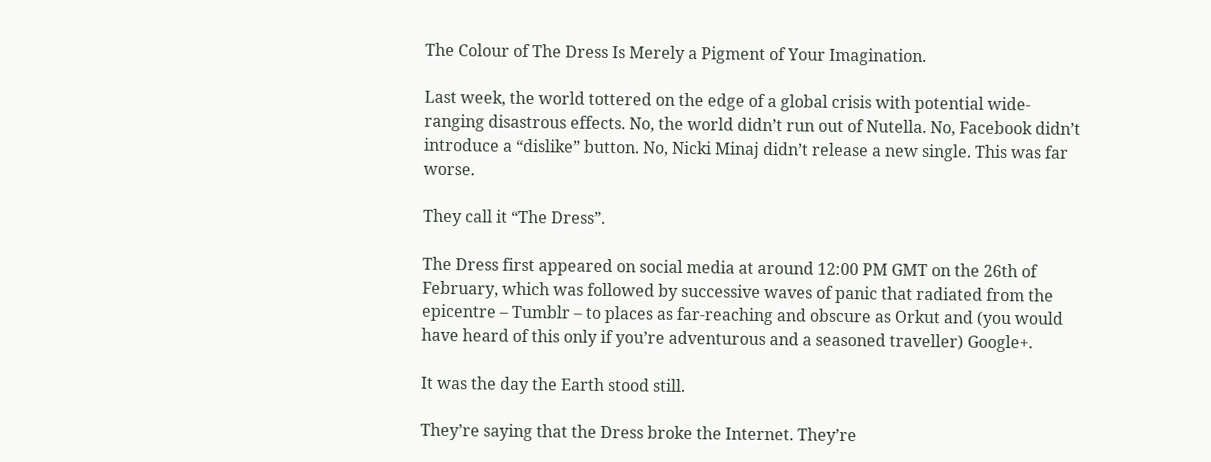The Colour of The Dress Is Merely a Pigment of Your Imagination.

Last week, the world tottered on the edge of a global crisis with potential wide-ranging disastrous effects. No, the world didn’t run out of Nutella. No, Facebook didn’t introduce a “dislike” button. No, Nicki Minaj didn’t release a new single. This was far worse.

They call it “The Dress”.

The Dress first appeared on social media at around 12:00 PM GMT on the 26th of February, which was followed by successive waves of panic that radiated from the epicentre – Tumblr – to places as far-reaching and obscure as Orkut and (you would have heard of this only if you’re adventurous and a seasoned traveller) Google+.

It was the day the Earth stood still.

They’re saying that the Dress broke the Internet. They’re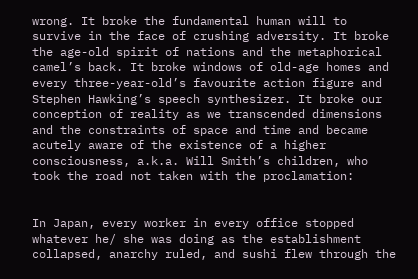wrong. It broke the fundamental human will to survive in the face of crushing adversity. It broke the age-old spirit of nations and the metaphorical camel’s back. It broke windows of old-age homes and every three-year-old’s favourite action figure and Stephen Hawking’s speech synthesizer. It broke our conception of reality as we transcended dimensions and the constraints of space and time and became acutely aware of the existence of a higher consciousness, a.k.a. Will Smith’s children, who took the road not taken with the proclamation:


In Japan, every worker in every office stopped whatever he/ she was doing as the establishment collapsed, anarchy ruled, and sushi flew through the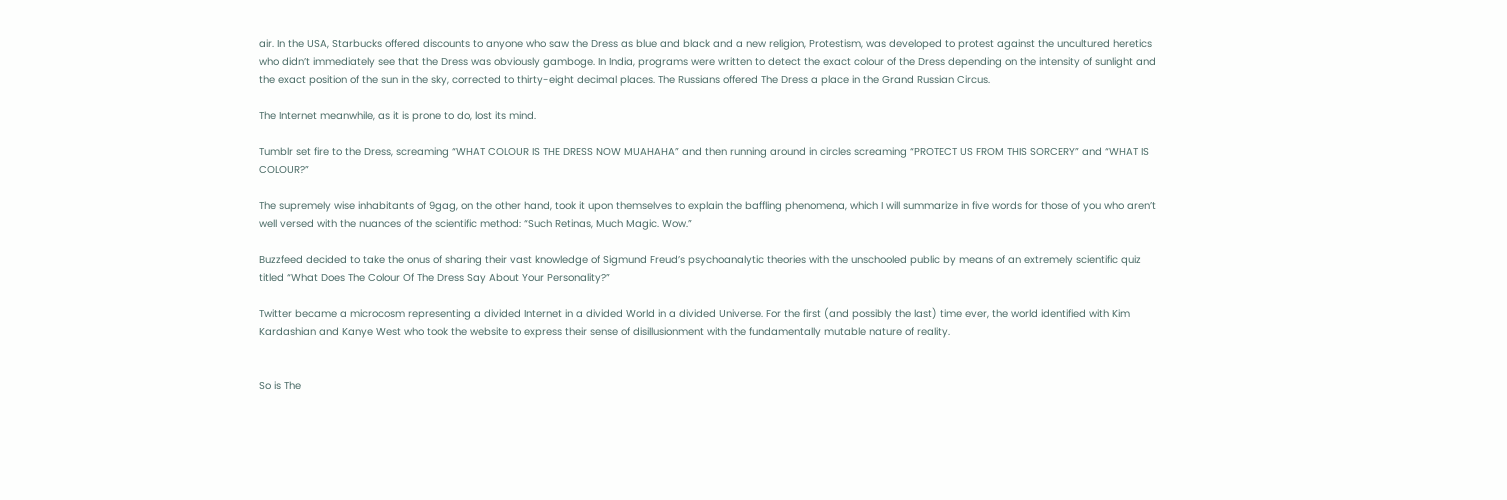air. In the USA, Starbucks offered discounts to anyone who saw the Dress as blue and black and a new religion, Protestism, was developed to protest against the uncultured heretics who didn’t immediately see that the Dress was obviously gamboge. In India, programs were written to detect the exact colour of the Dress depending on the intensity of sunlight and the exact position of the sun in the sky, corrected to thirty-eight decimal places. The Russians offered The Dress a place in the Grand Russian Circus.

The Internet meanwhile, as it is prone to do, lost its mind.

Tumblr set fire to the Dress, screaming “WHAT COLOUR IS THE DRESS NOW MUAHAHA” and then running around in circles screaming “PROTECT US FROM THIS SORCERY” and “WHAT IS COLOUR?”

The supremely wise inhabitants of 9gag, on the other hand, took it upon themselves to explain the baffling phenomena, which I will summarize in five words for those of you who aren’t well versed with the nuances of the scientific method: “Such Retinas, Much Magic. Wow.”

Buzzfeed decided to take the onus of sharing their vast knowledge of Sigmund Freud’s psychoanalytic theories with the unschooled public by means of an extremely scientific quiz titled “What Does The Colour Of The Dress Say About Your Personality?”

Twitter became a microcosm representing a divided Internet in a divided World in a divided Universe. For the first (and possibly the last) time ever, the world identified with Kim Kardashian and Kanye West who took the website to express their sense of disillusionment with the fundamentally mutable nature of reality.


So is The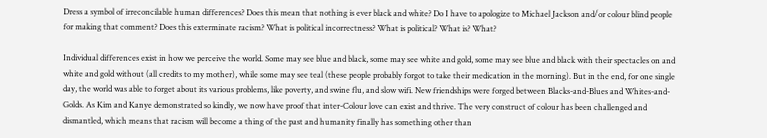Dress a symbol of irreconcilable human differences? Does this mean that nothing is ever black and white? Do I have to apologize to Michael Jackson and/or colour blind people for making that comment? Does this exterminate racism? What is political incorrectness? What is political? What is? What?

Individual differences exist in how we perceive the world. Some may see blue and black, some may see white and gold, some may see blue and black with their spectacles on and white and gold without (all credits to my mother), while some may see teal (these people probably forgot to take their medication in the morning). But in the end, for one single day, the world was able to forget about its various problems, like poverty, and swine flu, and slow wifi. New friendships were forged between Blacks-and-Blues and Whites-and-Golds. As Kim and Kanye demonstrated so kindly, we now have proof that inter-Colour love can exist and thrive. The very construct of colour has been challenged and dismantled, which means that racism will become a thing of the past and humanity finally has something other than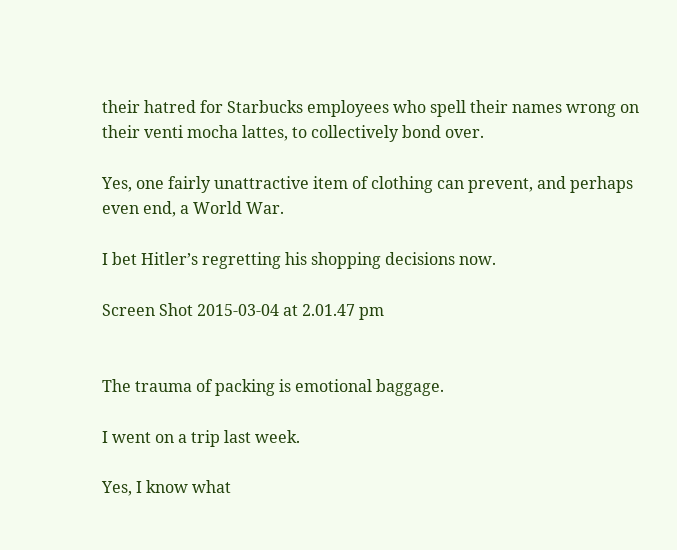their hatred for Starbucks employees who spell their names wrong on their venti mocha lattes, to collectively bond over.

Yes, one fairly unattractive item of clothing can prevent, and perhaps even end, a World War.

I bet Hitler’s regretting his shopping decisions now.

Screen Shot 2015-03-04 at 2.01.47 pm


The trauma of packing is emotional baggage.

I went on a trip last week.

Yes, I know what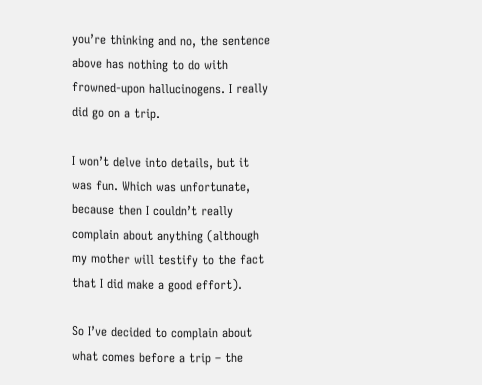you’re thinking and no, the sentence above has nothing to do with frowned-upon hallucinogens. I really did go on a trip.

I won’t delve into details, but it was fun. Which was unfortunate, because then I couldn’t really complain about anything (although my mother will testify to the fact that I did make a good effort).

So I’ve decided to complain about what comes before a trip – the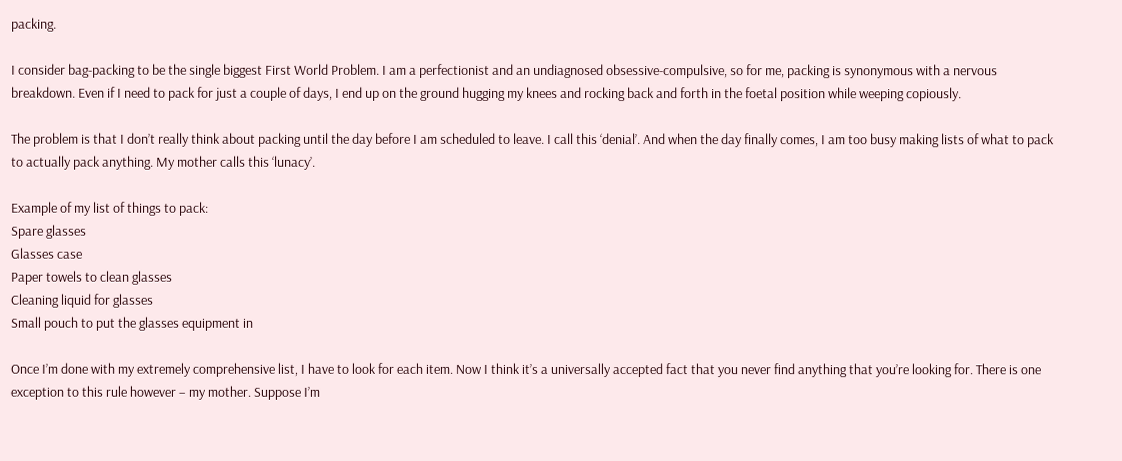packing.

I consider bag-packing to be the single biggest First World Problem. I am a perfectionist and an undiagnosed obsessive-compulsive, so for me, packing is synonymous with a nervous breakdown. Even if I need to pack for just a couple of days, I end up on the ground hugging my knees and rocking back and forth in the foetal position while weeping copiously.

The problem is that I don’t really think about packing until the day before I am scheduled to leave. I call this ‘denial’. And when the day finally comes, I am too busy making lists of what to pack to actually pack anything. My mother calls this ‘lunacy’.

Example of my list of things to pack:
Spare glasses
Glasses case
Paper towels to clean glasses
Cleaning liquid for glasses
Small pouch to put the glasses equipment in

Once I’m done with my extremely comprehensive list, I have to look for each item. Now I think it’s a universally accepted fact that you never find anything that you’re looking for. There is one exception to this rule however – my mother. Suppose I’m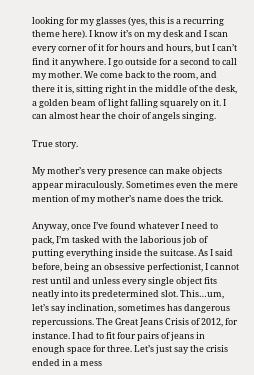looking for my glasses (yes, this is a recurring theme here). I know it’s on my desk and I scan every corner of it for hours and hours, but I can’t find it anywhere. I go outside for a second to call my mother. We come back to the room, and there it is, sitting right in the middle of the desk, a golden beam of light falling squarely on it. I can almost hear the choir of angels singing.

True story.

My mother’s very presence can make objects appear miraculously. Sometimes even the mere mention of my mother’s name does the trick.

Anyway, once I’ve found whatever I need to pack, I’m tasked with the laborious job of putting everything inside the suitcase. As I said before, being an obsessive perfectionist, I cannot rest until and unless every single object fits neatly into its predetermined slot. This…um, let’s say inclination, sometimes has dangerous repercussions. The Great Jeans Crisis of 2012, for instance. I had to fit four pairs of jeans in enough space for three. Let’s just say the crisis ended in a mess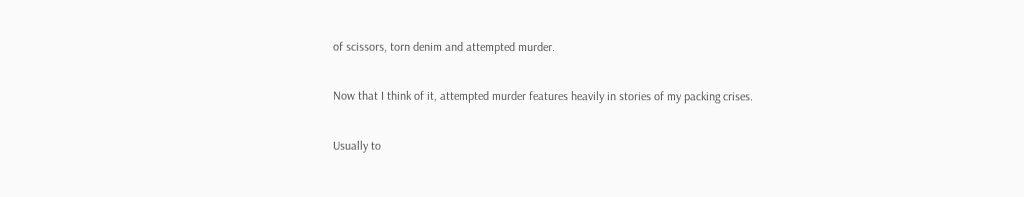of scissors, torn denim and attempted murder.

Now that I think of it, attempted murder features heavily in stories of my packing crises.

Usually to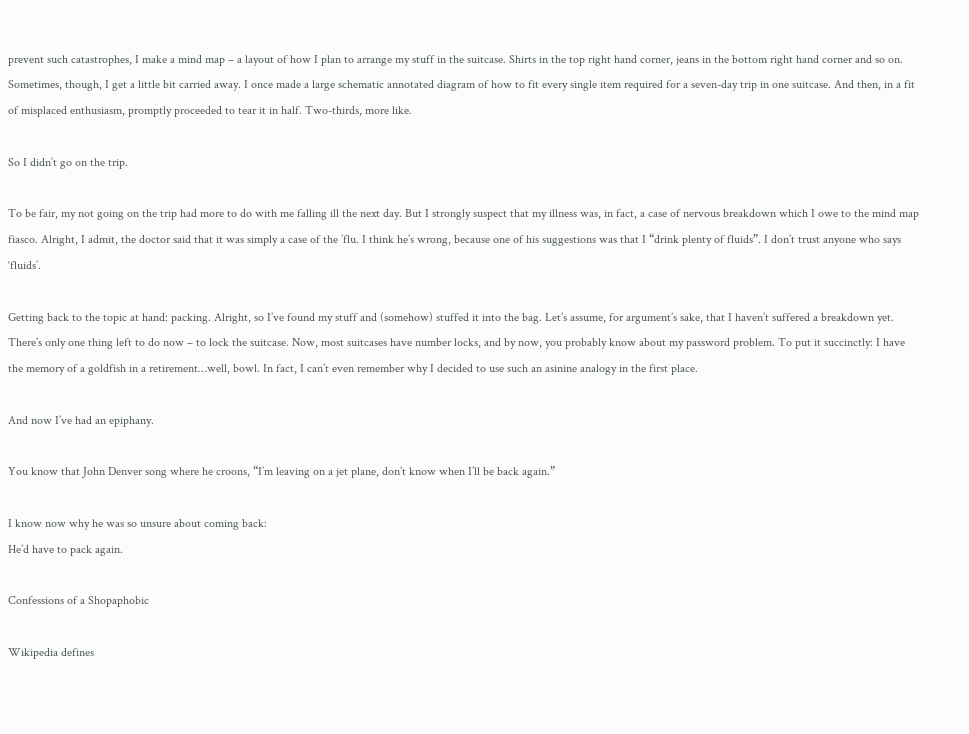prevent such catastrophes, I make a mind map – a layout of how I plan to arrange my stuff in the suitcase. Shirts in the top right hand corner, jeans in the bottom right hand corner and so on. Sometimes, though, I get a little bit carried away. I once made a large schematic annotated diagram of how to fit every single item required for a seven-day trip in one suitcase. And then, in a fit of misplaced enthusiasm, promptly proceeded to tear it in half. Two-thirds, more like.

So I didn’t go on the trip.

To be fair, my not going on the trip had more to do with me falling ill the next day. But I strongly suspect that my illness was, in fact, a case of nervous breakdown which I owe to the mind map fiasco. Alright, I admit, the doctor said that it was simply a case of the ’flu. I think he’s wrong, because one of his suggestions was that I “drink plenty of fluids”. I don’t trust anyone who says ‘fluids’.

Getting back to the topic at hand: packing. Alright, so I’ve found my stuff and (somehow) stuffed it into the bag. Let’s assume, for argument’s sake, that I haven’t suffered a breakdown yet. There’s only one thing left to do now – to lock the suitcase. Now, most suitcases have number locks, and by now, you probably know about my password problem. To put it succinctly: I have the memory of a goldfish in a retirement…well, bowl. In fact, I can’t even remember why I decided to use such an asinine analogy in the first place.

And now I’ve had an epiphany.

You know that John Denver song where he croons, “I’m leaving on a jet plane, don’t know when I’ll be back again.”

I know now why he was so unsure about coming back:
He’d have to pack again.

Confessions of a Shopaphobic

Wikipedia defines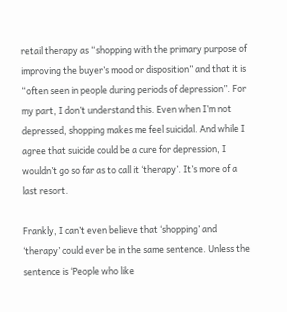retail therapy as “shopping with the primary purpose of improving the buyer’s mood or disposition” and that it is “often seen in people during periods of depression”. For my part, I don’t understand this. Even when I’m not depressed, shopping makes me feel suicidal. And while I agree that suicide could be a cure for depression, I wouldn’t go so far as to call it ‘therapy’. It’s more of a last resort.

Frankly, I can’t even believe that ‘shopping’ and ‘therapy’ could ever be in the same sentence. Unless the sentence is ‘People who like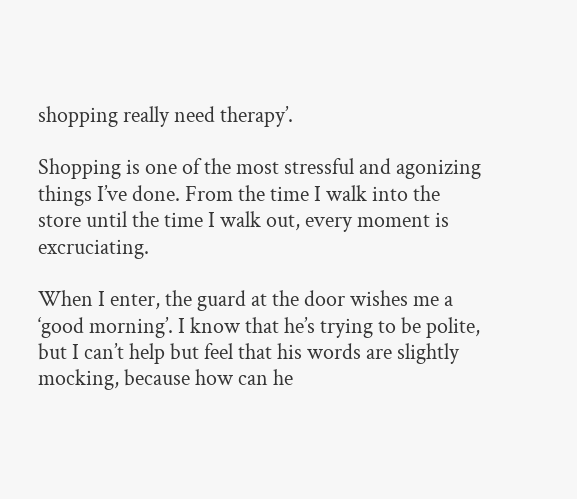shopping really need therapy’.

Shopping is one of the most stressful and agonizing things I’ve done. From the time I walk into the store until the time I walk out, every moment is excruciating.

When I enter, the guard at the door wishes me a ‘good morning’. I know that he’s trying to be polite, but I can’t help but feel that his words are slightly mocking, because how can he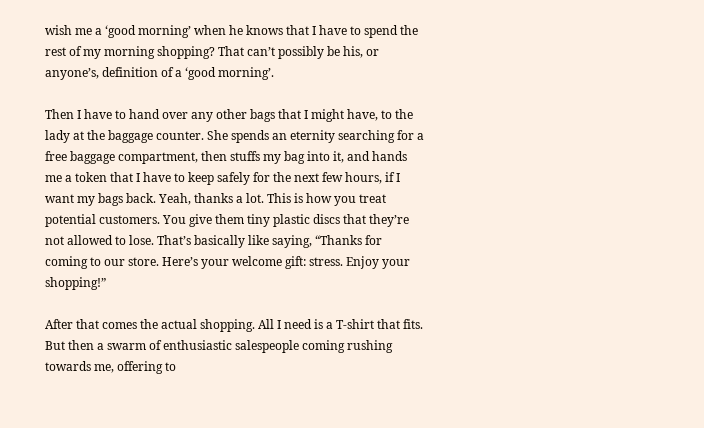wish me a ‘good morning’ when he knows that I have to spend the rest of my morning shopping? That can’t possibly be his, or anyone’s, definition of a ‘good morning’.

Then I have to hand over any other bags that I might have, to the lady at the baggage counter. She spends an eternity searching for a free baggage compartment, then stuffs my bag into it, and hands me a token that I have to keep safely for the next few hours, if I want my bags back. Yeah, thanks a lot. This is how you treat potential customers. You give them tiny plastic discs that they’re not allowed to lose. That’s basically like saying, “Thanks for coming to our store. Here’s your welcome gift: stress. Enjoy your shopping!”

After that comes the actual shopping. All I need is a T-shirt that fits. But then a swarm of enthusiastic salespeople coming rushing towards me, offering to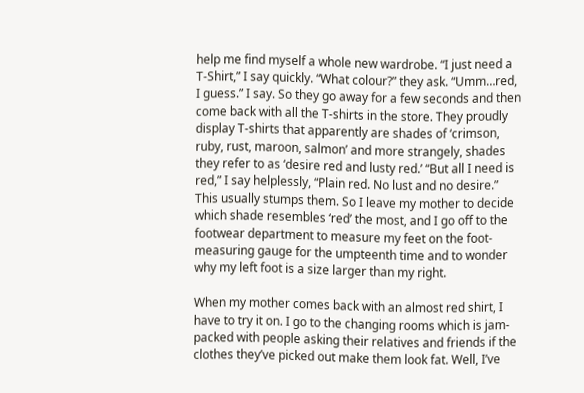help me find myself a whole new wardrobe. “I just need a T-Shirt,” I say quickly. “What colour?” they ask. “Umm…red, I guess.” I say. So they go away for a few seconds and then come back with all the T-shirts in the store. They proudly display T-shirts that apparently are shades of ‘crimson, ruby, rust, maroon, salmon’ and more strangely, shades they refer to as ‘desire red and lusty red.’ “But all I need is red,” I say helplessly, “Plain red. No lust and no desire.” This usually stumps them. So I leave my mother to decide which shade resembles ‘red’ the most, and I go off to the footwear department to measure my feet on the foot-measuring gauge for the umpteenth time and to wonder why my left foot is a size larger than my right.

When my mother comes back with an almost red shirt, I have to try it on. I go to the changing rooms which is jam-packed with people asking their relatives and friends if the clothes they’ve picked out make them look fat. Well, I’ve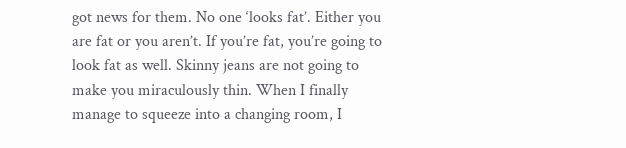got news for them. No one ‘looks fat’. Either you are fat or you aren’t. If you’re fat, you’re going to look fat as well. Skinny jeans are not going to make you miraculously thin. When I finally manage to squeeze into a changing room, I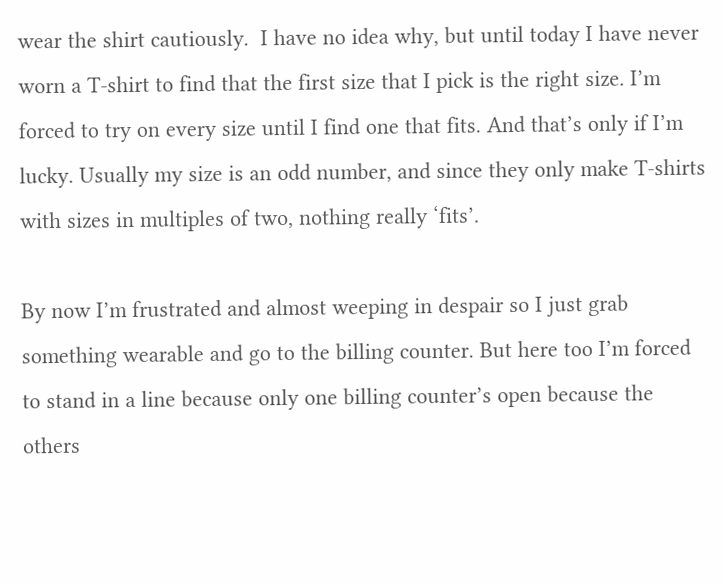wear the shirt cautiously.  I have no idea why, but until today I have never worn a T-shirt to find that the first size that I pick is the right size. I’m forced to try on every size until I find one that fits. And that’s only if I’m lucky. Usually my size is an odd number, and since they only make T-shirts with sizes in multiples of two, nothing really ‘fits’.

By now I’m frustrated and almost weeping in despair so I just grab something wearable and go to the billing counter. But here too I’m forced to stand in a line because only one billing counter’s open because the others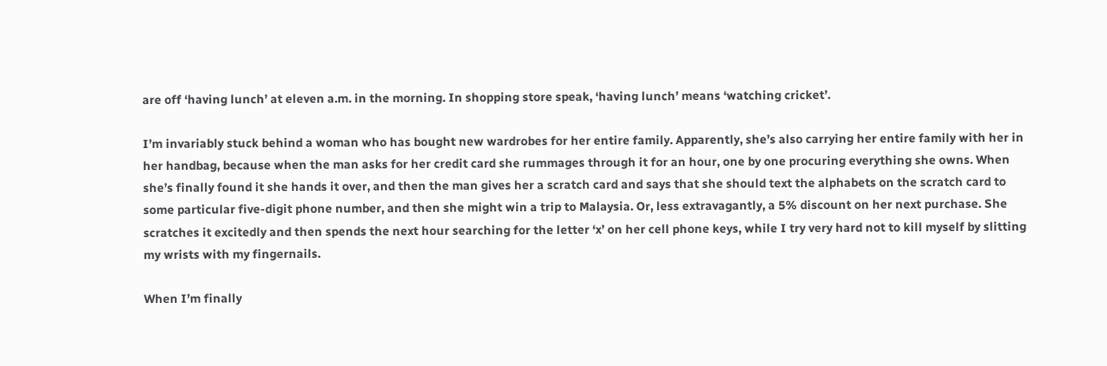are off ‘having lunch’ at eleven a.m. in the morning. In shopping store speak, ‘having lunch’ means ‘watching cricket’.

I’m invariably stuck behind a woman who has bought new wardrobes for her entire family. Apparently, she’s also carrying her entire family with her in her handbag, because when the man asks for her credit card she rummages through it for an hour, one by one procuring everything she owns. When she’s finally found it she hands it over, and then the man gives her a scratch card and says that she should text the alphabets on the scratch card to some particular five-digit phone number, and then she might win a trip to Malaysia. Or, less extravagantly, a 5% discount on her next purchase. She scratches it excitedly and then spends the next hour searching for the letter ‘x’ on her cell phone keys, while I try very hard not to kill myself by slitting my wrists with my fingernails.

When I’m finally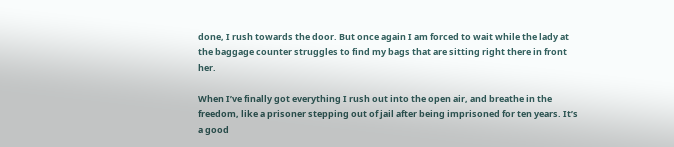done, I rush towards the door. But once again I am forced to wait while the lady at the baggage counter struggles to find my bags that are sitting right there in front her.

When I’ve finally got everything I rush out into the open air, and breathe in the freedom, like a prisoner stepping out of jail after being imprisoned for ten years. It’s a good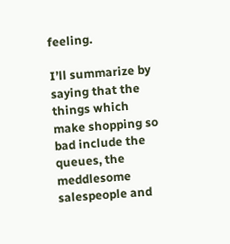feeling.

I’ll summarize by saying that the things which make shopping so bad include the queues, the meddlesome salespeople and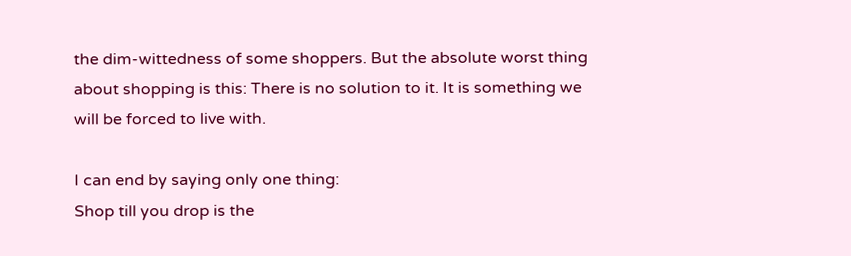the dim-wittedness of some shoppers. But the absolute worst thing about shopping is this: There is no solution to it. It is something we will be forced to live with.

I can end by saying only one thing:
Shop till you drop is the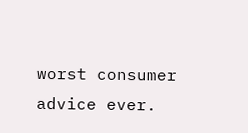worst consumer advice ever.